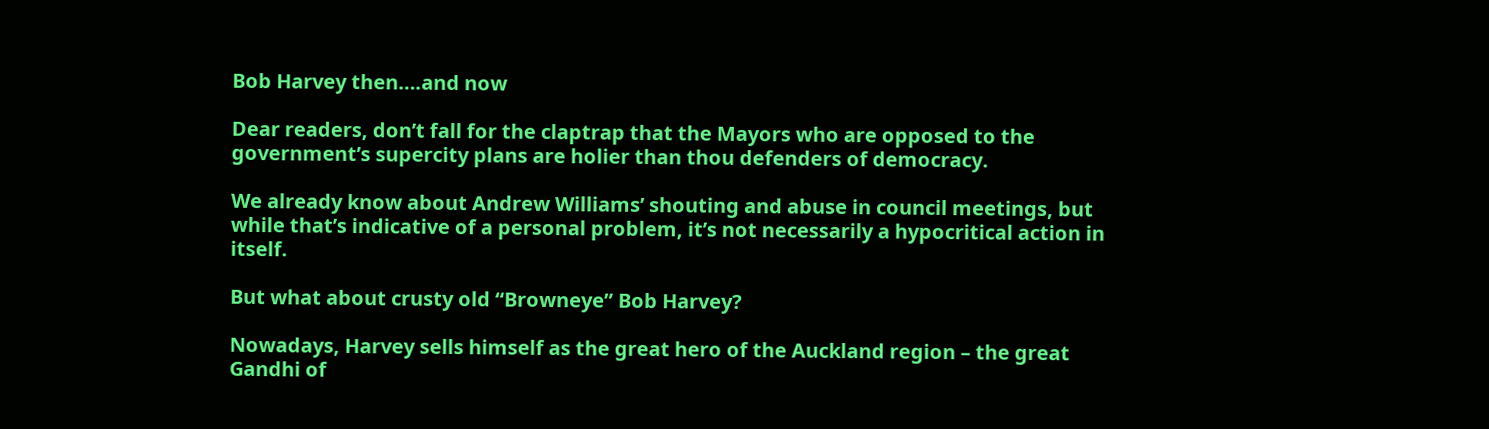Bob Harvey then….and now

Dear readers, don’t fall for the claptrap that the Mayors who are opposed to the government’s supercity plans are holier than thou defenders of democracy.

We already know about Andrew Williams’ shouting and abuse in council meetings, but while that’s indicative of a personal problem, it’s not necessarily a hypocritical action in itself.

But what about crusty old “Browneye” Bob Harvey?

Nowadays, Harvey sells himself as the great hero of the Auckland region – the great Gandhi of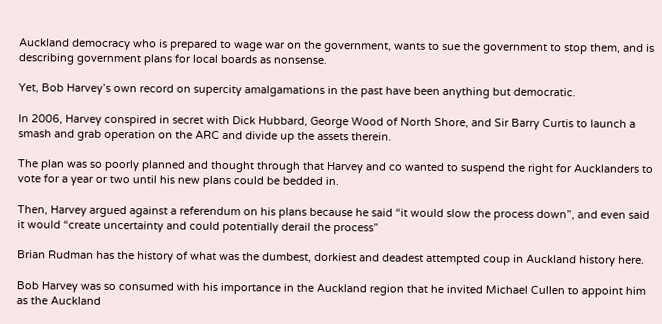Auckland democracy who is prepared to wage war on the government, wants to sue the government to stop them, and is describing government plans for local boards as nonsense.

Yet, Bob Harvey’s own record on supercity amalgamations in the past have been anything but democratic.

In 2006, Harvey conspired in secret with Dick Hubbard, George Wood of North Shore, and Sir Barry Curtis to launch a smash and grab operation on the ARC and divide up the assets therein.

The plan was so poorly planned and thought through that Harvey and co wanted to suspend the right for Aucklanders to vote for a year or two until his new plans could be bedded in.

Then, Harvey argued against a referendum on his plans because he said “it would slow the process down”, and even said it would “create uncertainty and could potentially derail the process”

Brian Rudman has the history of what was the dumbest, dorkiest and deadest attempted coup in Auckland history here.

Bob Harvey was so consumed with his importance in the Auckland region that he invited Michael Cullen to appoint him as the Auckland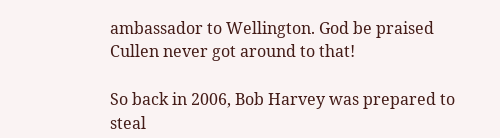ambassador to Wellington. God be praised Cullen never got around to that!

So back in 2006, Bob Harvey was prepared to steal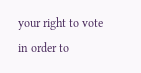your right to vote in order to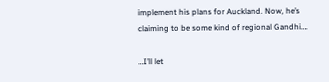implement his plans for Auckland. Now, he’s claiming to be some kind of regional Gandhi….

…I’ll let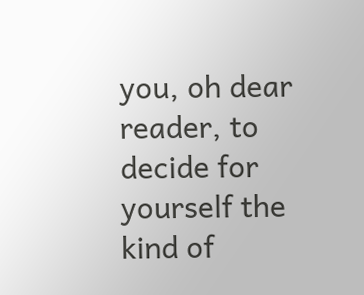you, oh dear reader, to decide for yourself the kind of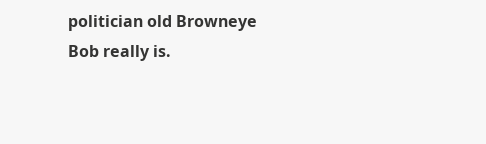politician old Browneye Bob really is.